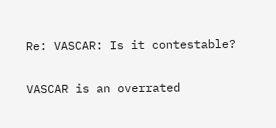Re: VASCAR: Is it contestable?

VASCAR is an overrated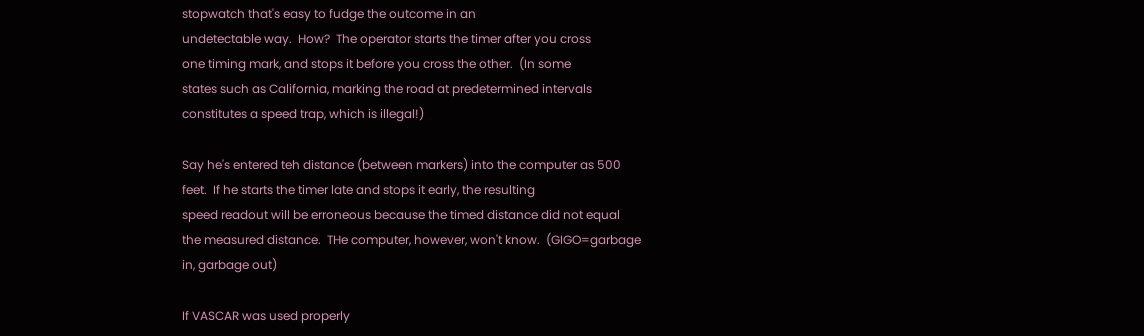stopwatch that's easy to fudge the outcome in an
undetectable way.  How?  The operator starts the timer after you cross
one timing mark, and stops it before you cross the other.  (In some
states such as California, marking the road at predetermined intervals
constitutes a speed trap, which is illegal!)

Say he's entered teh distance (between markers) into the computer as 500
feet.  If he starts the timer late and stops it early, the resulting
speed readout will be erroneous because the timed distance did not equal
the measured distance.  THe computer, however, won't know.  (GIGO=garbage
in, garbage out)

If VASCAR was used properly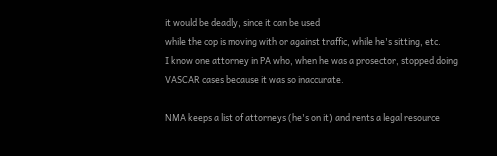it would be deadly, since it can be used
while the cop is moving with or against traffic, while he's sitting, etc.
I know one attorney in PA who, when he was a prosector, stopped doing
VASCAR cases because it was so inaccurate.

NMA keeps a list of attorneys (he's on it) and rents a legal resource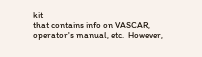kit
that contains info on VASCAR, operator's manual, etc.  However,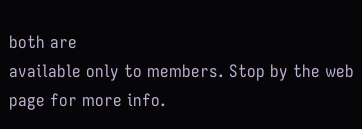both are
available only to members. Stop by the web page for more info.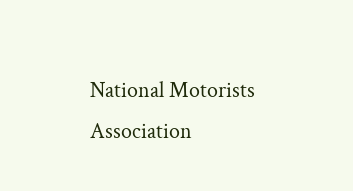National Motorists Association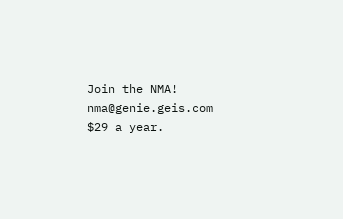Join the NMA!
nma@genie.geis.com                      $29 a year.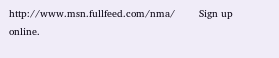http://www.msn.fullfeed.com/nma/        Sign up online.